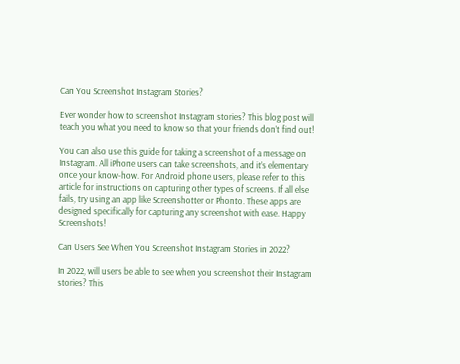Can You Screenshot Instagram Stories?

Ever wonder how to screenshot Instagram stories? This blog post will teach you what you need to know so that your friends don’t find out!

You can also use this guide for taking a screenshot of a message on Instagram. All iPhone users can take screenshots, and it’s elementary once your know-how. For Android phone users, please refer to this article for instructions on capturing other types of screens. If all else fails, try using an app like Screenshotter or Phonto. These apps are designed specifically for capturing any screenshot with ease. Happy Screenshots!

Can Users See When You Screenshot Instagram Stories in 2022?

In 2022, will users be able to see when you screenshot their Instagram stories? This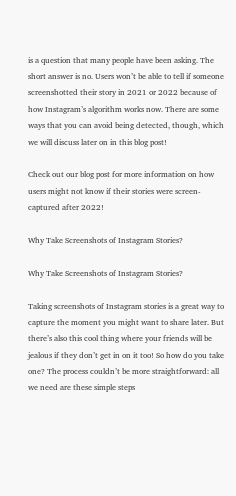is a question that many people have been asking. The short answer is no. Users won’t be able to tell if someone screenshotted their story in 2021 or 2022 because of how Instagram’s algorithm works now. There are some ways that you can avoid being detected, though, which we will discuss later on in this blog post!

Check out our blog post for more information on how users might not know if their stories were screen-captured after 2022!

Why Take Screenshots of Instagram Stories?

Why Take Screenshots of Instagram Stories?

Taking screenshots of Instagram stories is a great way to capture the moment you might want to share later. But there’s also this cool thing where your friends will be jealous if they don’t get in on it too! So how do you take one? The process couldn’t be more straightforward: all we need are these simple steps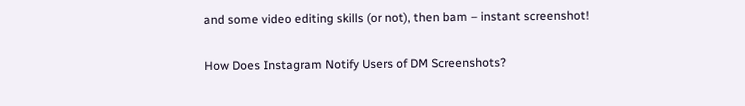and some video editing skills (or not), then bam – instant screenshot!

How Does Instagram Notify Users of DM Screenshots?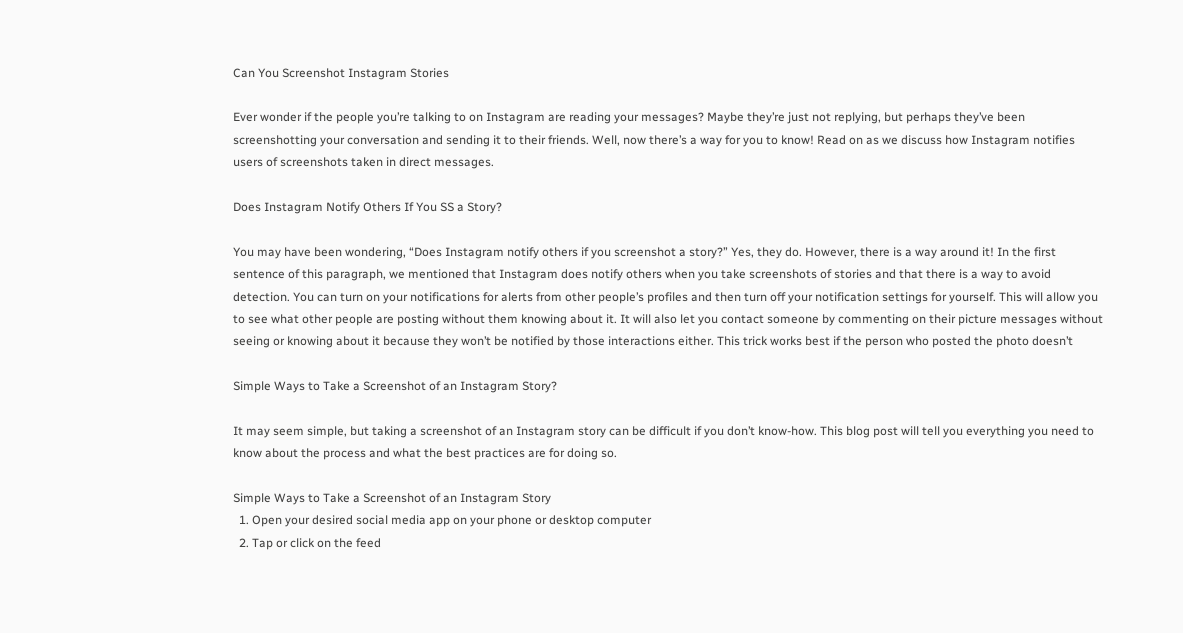Can You Screenshot Instagram Stories

Ever wonder if the people you’re talking to on Instagram are reading your messages? Maybe they’re just not replying, but perhaps they’ve been screenshotting your conversation and sending it to their friends. Well, now there’s a way for you to know! Read on as we discuss how Instagram notifies users of screenshots taken in direct messages.

Does Instagram Notify Others If You SS a Story?

You may have been wondering, “Does Instagram notify others if you screenshot a story?” Yes, they do. However, there is a way around it! In the first sentence of this paragraph, we mentioned that Instagram does notify others when you take screenshots of stories and that there is a way to avoid detection. You can turn on your notifications for alerts from other people’s profiles and then turn off your notification settings for yourself. This will allow you to see what other people are posting without them knowing about it. It will also let you contact someone by commenting on their picture messages without seeing or knowing about it because they won’t be notified by those interactions either. This trick works best if the person who posted the photo doesn’t

Simple Ways to Take a Screenshot of an Instagram Story?

It may seem simple, but taking a screenshot of an Instagram story can be difficult if you don’t know-how. This blog post will tell you everything you need to know about the process and what the best practices are for doing so.

Simple Ways to Take a Screenshot of an Instagram Story
  1. Open your desired social media app on your phone or desktop computer
  2. Tap or click on the feed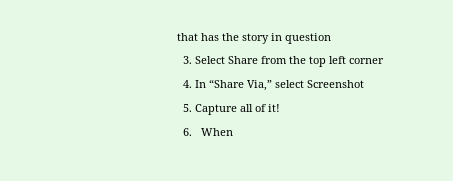that has the story in question
  3. Select Share from the top left corner
  4. In “Share Via,” select Screenshot
  5. Capture all of it!
  6.   When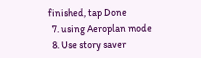finished, tap Done
  7. using Aeroplan mode
  8. Use story saver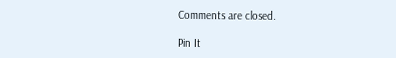Comments are closed.

Pin It